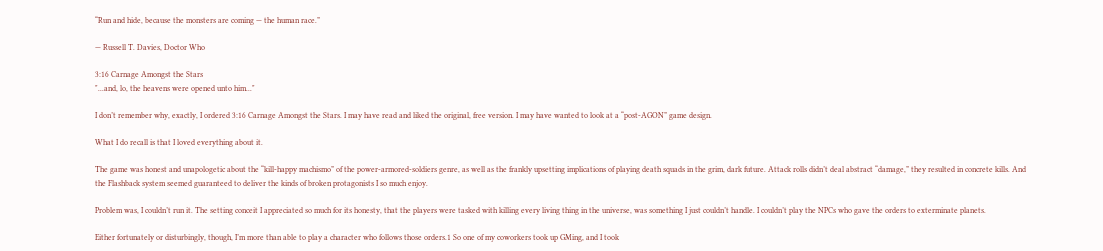“Run and hide, because the monsters are coming — the human race.”

— Russell T. Davies, Doctor Who

3:16 Carnage Amongst the Stars
"...and, lo, the heavens were opened unto him..."

I don’t remember why, exactly, I ordered 3:16 Carnage Amongst the Stars. I may have read and liked the original, free version. I may have wanted to look at a “post-AGON” game design.

What I do recall is that I loved everything about it.

The game was honest and unapologetic about the “kill-happy machismo” of the power-armored-soldiers genre, as well as the frankly upsetting implications of playing death squads in the grim, dark future. Attack rolls didn’t deal abstract “damage,” they resulted in concrete kills. And the Flashback system seemed guaranteed to deliver the kinds of broken protagonists I so much enjoy.

Problem was, I couldn’t run it. The setting conceit I appreciated so much for its honesty, that the players were tasked with killing every living thing in the universe, was something I just couldn’t handle. I couldn’t play the NPCs who gave the orders to exterminate planets.

Either fortunately or disturbingly, though, I’m more than able to play a character who follows those orders.1 So one of my coworkers took up GMing, and I took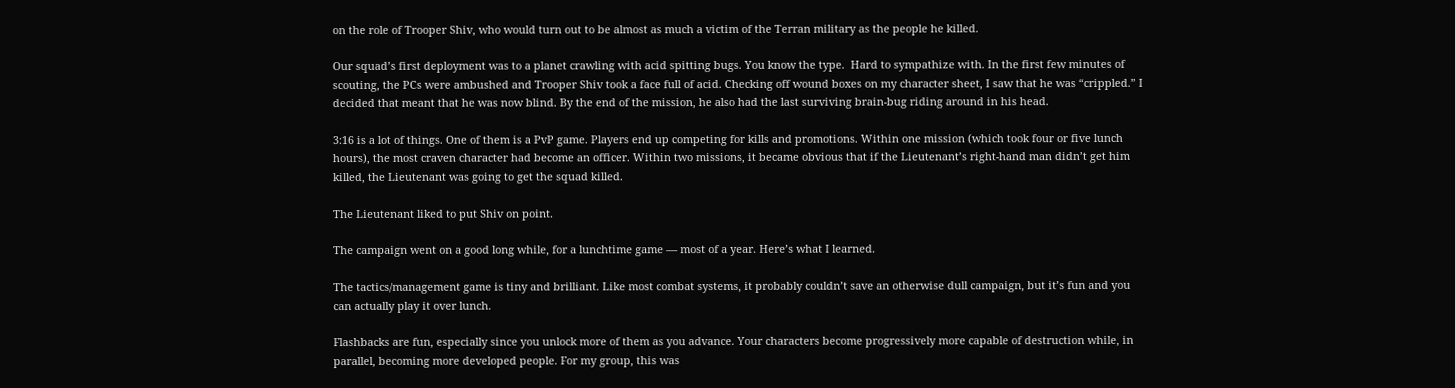on the role of Trooper Shiv, who would turn out to be almost as much a victim of the Terran military as the people he killed.

Our squad’s first deployment was to a planet crawling with acid spitting bugs. You know the type.  Hard to sympathize with. In the first few minutes of scouting, the PCs were ambushed and Trooper Shiv took a face full of acid. Checking off wound boxes on my character sheet, I saw that he was “crippled.” I decided that meant that he was now blind. By the end of the mission, he also had the last surviving brain-bug riding around in his head.

3:16 is a lot of things. One of them is a PvP game. Players end up competing for kills and promotions. Within one mission (which took four or five lunch hours), the most craven character had become an officer. Within two missions, it became obvious that if the Lieutenant’s right-hand man didn’t get him killed, the Lieutenant was going to get the squad killed.

The Lieutenant liked to put Shiv on point.

The campaign went on a good long while, for a lunchtime game — most of a year. Here’s what I learned.

The tactics/management game is tiny and brilliant. Like most combat systems, it probably couldn’t save an otherwise dull campaign, but it’s fun and you can actually play it over lunch.

Flashbacks are fun, especially since you unlock more of them as you advance. Your characters become progressively more capable of destruction while, in parallel, becoming more developed people. For my group, this was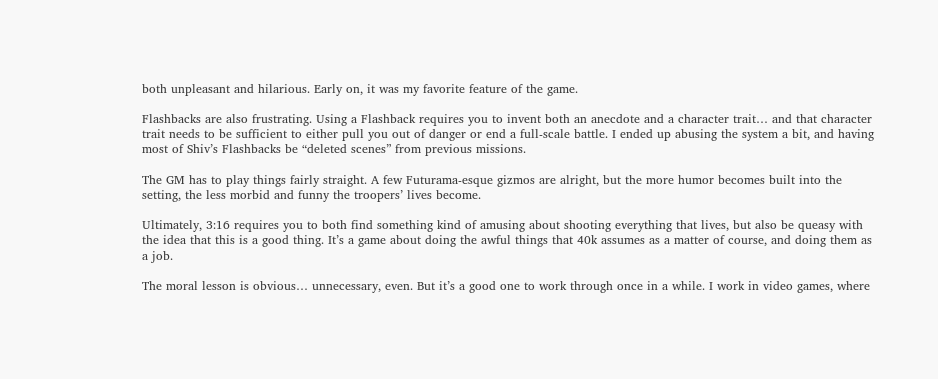both unpleasant and hilarious. Early on, it was my favorite feature of the game.

Flashbacks are also frustrating. Using a Flashback requires you to invent both an anecdote and a character trait… and that character trait needs to be sufficient to either pull you out of danger or end a full-scale battle. I ended up abusing the system a bit, and having most of Shiv’s Flashbacks be “deleted scenes” from previous missions.

The GM has to play things fairly straight. A few Futurama-esque gizmos are alright, but the more humor becomes built into the setting, the less morbid and funny the troopers’ lives become.

Ultimately, 3:16 requires you to both find something kind of amusing about shooting everything that lives, but also be queasy with the idea that this is a good thing. It’s a game about doing the awful things that 40k assumes as a matter of course, and doing them as a job.

The moral lesson is obvious… unnecessary, even. But it’s a good one to work through once in a while. I work in video games, where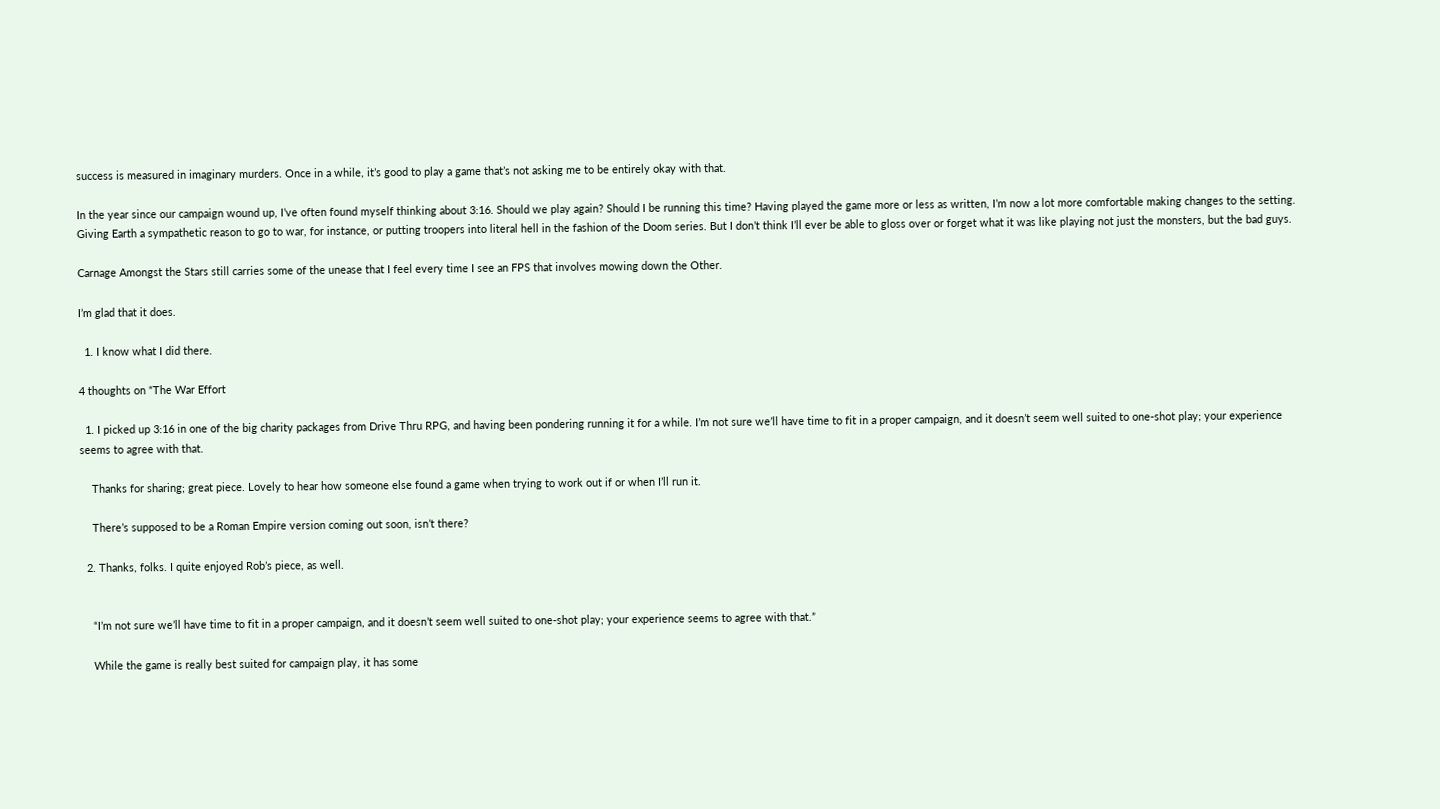success is measured in imaginary murders. Once in a while, it’s good to play a game that’s not asking me to be entirely okay with that.

In the year since our campaign wound up, I’ve often found myself thinking about 3:16. Should we play again? Should I be running this time? Having played the game more or less as written, I’m now a lot more comfortable making changes to the setting. Giving Earth a sympathetic reason to go to war, for instance, or putting troopers into literal hell in the fashion of the Doom series. But I don’t think I’ll ever be able to gloss over or forget what it was like playing not just the monsters, but the bad guys.

Carnage Amongst the Stars still carries some of the unease that I feel every time I see an FPS that involves mowing down the Other.

I’m glad that it does.

  1. I know what I did there.

4 thoughts on “The War Effort

  1. I picked up 3:16 in one of the big charity packages from Drive Thru RPG, and having been pondering running it for a while. I’m not sure we’ll have time to fit in a proper campaign, and it doesn’t seem well suited to one-shot play; your experience seems to agree with that.

    Thanks for sharing; great piece. Lovely to hear how someone else found a game when trying to work out if or when I’ll run it.

    There’s supposed to be a Roman Empire version coming out soon, isn’t there?

  2. Thanks, folks. I quite enjoyed Rob’s piece, as well.


    “I’m not sure we’ll have time to fit in a proper campaign, and it doesn’t seem well suited to one-shot play; your experience seems to agree with that.”

    While the game is really best suited for campaign play, it has some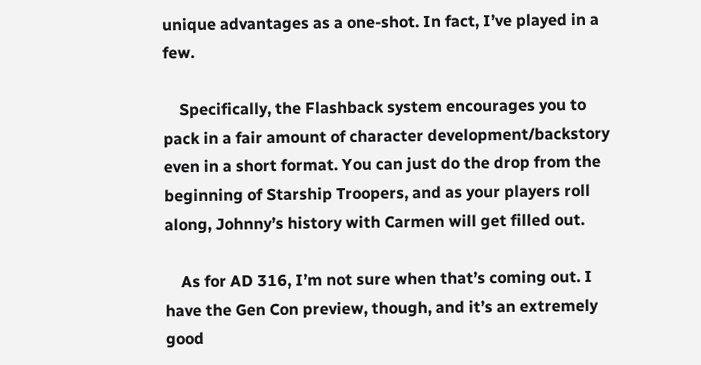unique advantages as a one-shot. In fact, I’ve played in a few.

    Specifically, the Flashback system encourages you to pack in a fair amount of character development/backstory even in a short format. You can just do the drop from the beginning of Starship Troopers, and as your players roll along, Johnny’s history with Carmen will get filled out.

    As for AD 316, I’m not sure when that’s coming out. I have the Gen Con preview, though, and it’s an extremely good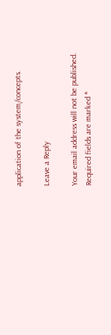application of the system/concepts.

Leave a Reply

Your email address will not be published. Required fields are marked *